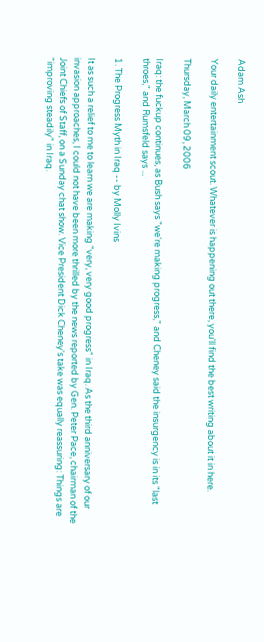Adam Ash

Your daily entertainment scout. Whatever is happening out there, you'll find the best writing about it in here.

Thursday, March 09, 2006

Iraq: the fuckup continues, as Bush says "we're making progress," and Cheney said the insurgency is in its "last throes," and Rumsfeld says ...

1. The Progress Myth in Iraq -- by Molly Ivins

It as such a relief to me to learn we are making "very, very good progress" in Iraq. As the third anniversary of our invasion approaches, I could not have been more thrilled by the news reported by Gen. Peter Pace, chairman of the Joint Chiefs of Staff, on a Sunday chat show. Vice President Dick Cheney's take was equally reassuring: Things are "improving steadily" in Iraq.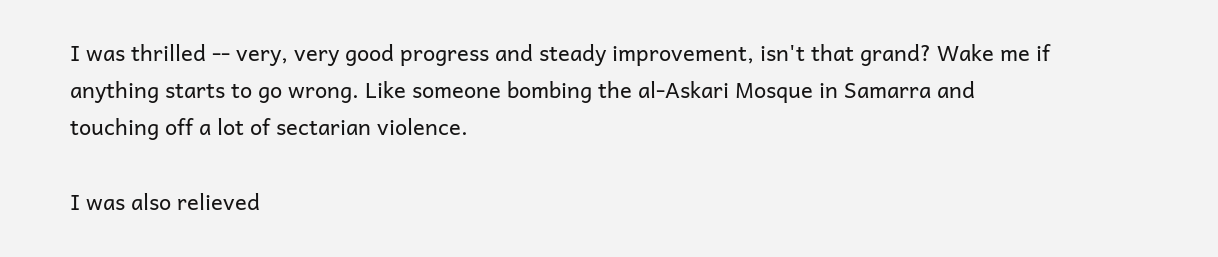I was thrilled -- very, very good progress and steady improvement, isn't that grand? Wake me if anything starts to go wrong. Like someone bombing the al-Askari Mosque in Samarra and touching off a lot of sectarian violence.

I was also relieved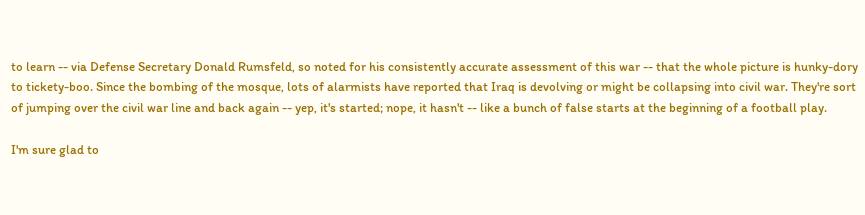to learn -- via Defense Secretary Donald Rumsfeld, so noted for his consistently accurate assessment of this war -- that the whole picture is hunky-dory to tickety-boo. Since the bombing of the mosque, lots of alarmists have reported that Iraq is devolving or might be collapsing into civil war. They're sort of jumping over the civil war line and back again -- yep, it's started; nope, it hasn't -- like a bunch of false starts at the beginning of a football play.

I'm sure glad to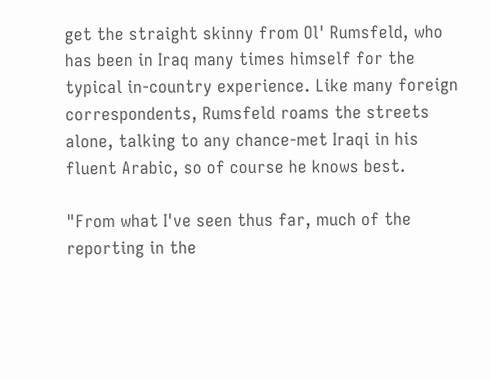get the straight skinny from Ol' Rumsfeld, who has been in Iraq many times himself for the typical in-country experience. Like many foreign correspondents, Rumsfeld roams the streets alone, talking to any chance-met Iraqi in his fluent Arabic, so of course he knows best.

"From what I've seen thus far, much of the reporting in the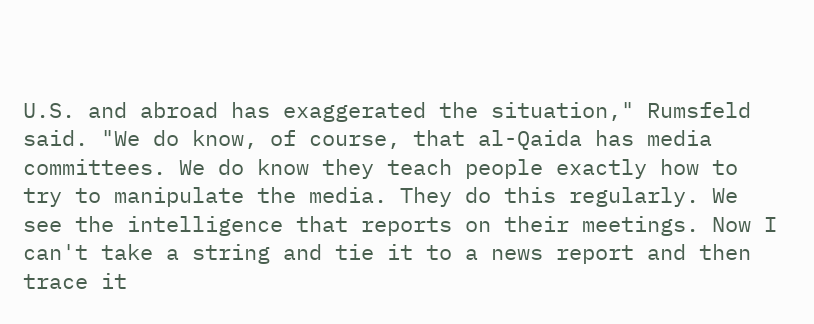U.S. and abroad has exaggerated the situation," Rumsfeld said. "We do know, of course, that al-Qaida has media committees. We do know they teach people exactly how to try to manipulate the media. They do this regularly. We see the intelligence that reports on their meetings. Now I can't take a string and tie it to a news report and then trace it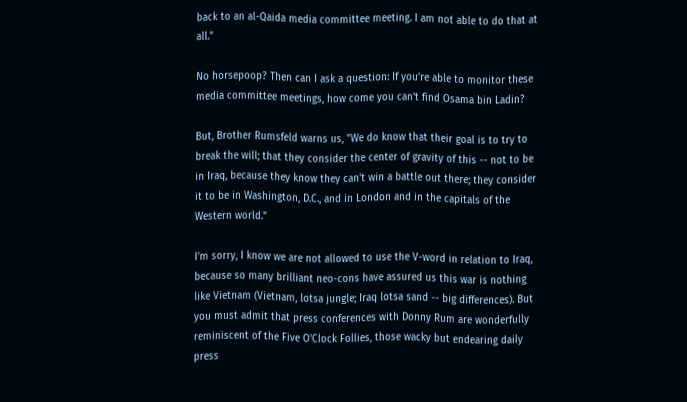back to an al-Qaida media committee meeting. I am not able to do that at all."

No horsepoop? Then can I ask a question: If you're able to monitor these media committee meetings, how come you can't find Osama bin Ladin?

But, Brother Rumsfeld warns us, "We do know that their goal is to try to break the will; that they consider the center of gravity of this -- not to be in Iraq, because they know they can't win a battle out there; they consider it to be in Washington, D.C., and in London and in the capitals of the Western world."

I'm sorry, I know we are not allowed to use the V-word in relation to Iraq, because so many brilliant neo-cons have assured us this war is nothing like Vietnam (Vietnam, lotsa jungle; Iraq lotsa sand -- big differences). But you must admit that press conferences with Donny Rum are wonderfully reminiscent of the Five O'Clock Follies, those wacky but endearing daily press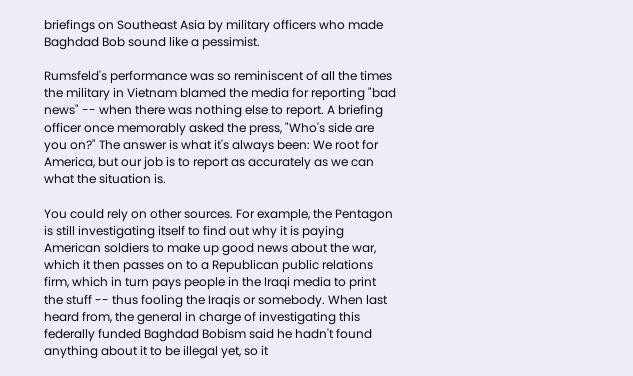briefings on Southeast Asia by military officers who made Baghdad Bob sound like a pessimist.

Rumsfeld's performance was so reminiscent of all the times the military in Vietnam blamed the media for reporting "bad news" -- when there was nothing else to report. A briefing officer once memorably asked the press, "Who's side are you on?" The answer is what it's always been: We root for America, but our job is to report as accurately as we can what the situation is.

You could rely on other sources. For example, the Pentagon is still investigating itself to find out why it is paying American soldiers to make up good news about the war, which it then passes on to a Republican public relations firm, which in turn pays people in the Iraqi media to print the stuff -- thus fooling the Iraqis or somebody. When last heard from, the general in charge of investigating this federally funded Baghdad Bobism said he hadn't found anything about it to be illegal yet, so it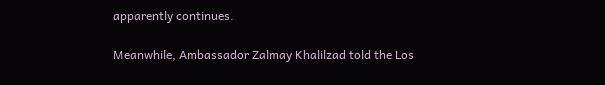apparently continues.

Meanwhile, Ambassador Zalmay Khalilzad told the Los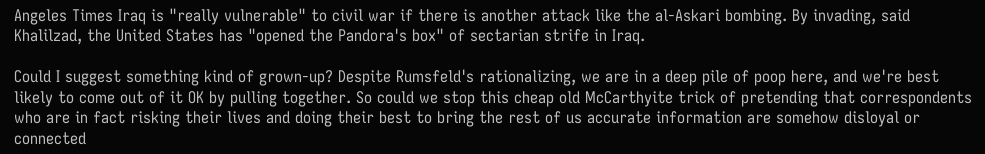Angeles Times Iraq is "really vulnerable" to civil war if there is another attack like the al-Askari bombing. By invading, said Khalilzad, the United States has "opened the Pandora's box" of sectarian strife in Iraq.

Could I suggest something kind of grown-up? Despite Rumsfeld's rationalizing, we are in a deep pile of poop here, and we're best likely to come out of it OK by pulling together. So could we stop this cheap old McCarthyite trick of pretending that correspondents who are in fact risking their lives and doing their best to bring the rest of us accurate information are somehow disloyal or connected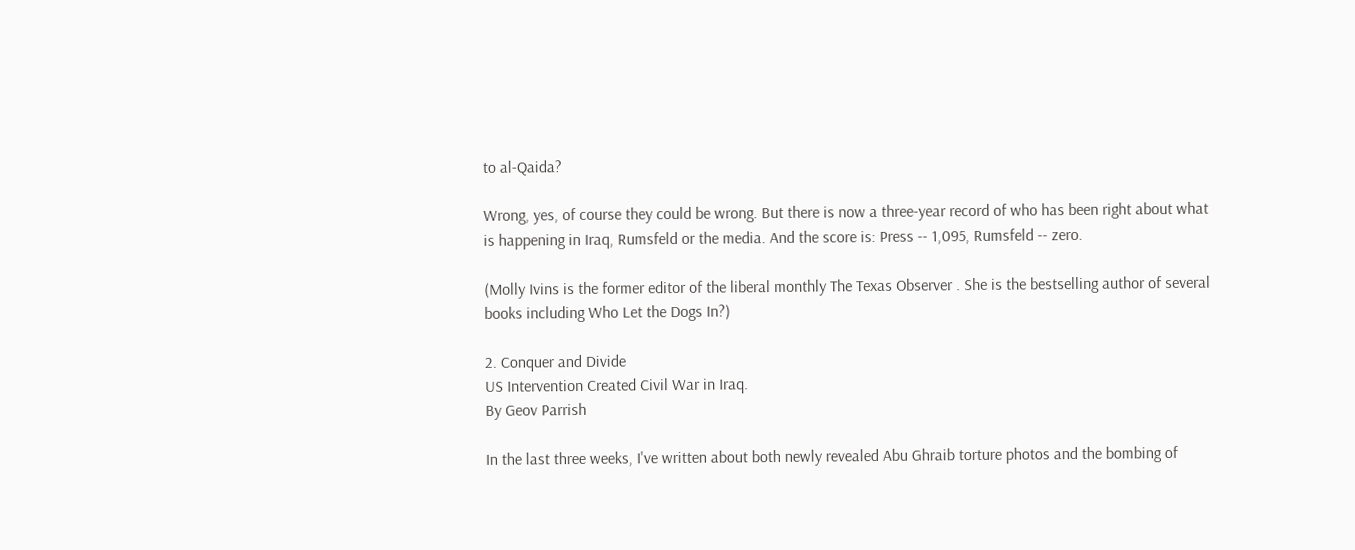to al-Qaida?

Wrong, yes, of course they could be wrong. But there is now a three-year record of who has been right about what is happening in Iraq, Rumsfeld or the media. And the score is: Press -- 1,095, Rumsfeld -- zero.

(Molly Ivins is the former editor of the liberal monthly The Texas Observer . She is the bestselling author of several books including Who Let the Dogs In?)

2. Conquer and Divide
US Intervention Created Civil War in Iraq.
By Geov Parrish

In the last three weeks, I've written about both newly revealed Abu Ghraib torture photos and the bombing of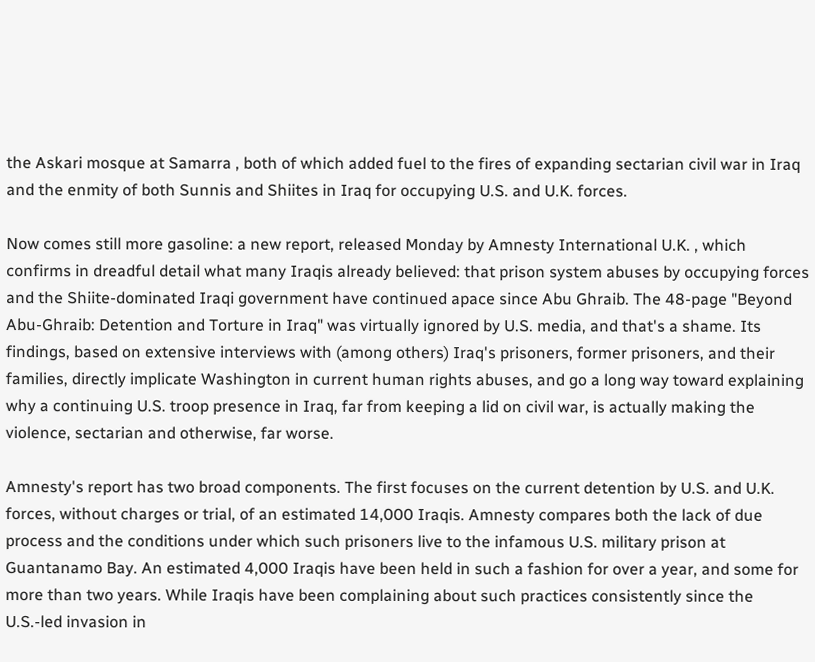the Askari mosque at Samarra , both of which added fuel to the fires of expanding sectarian civil war in Iraq and the enmity of both Sunnis and Shiites in Iraq for occupying U.S. and U.K. forces.

Now comes still more gasoline: a new report, released Monday by Amnesty International U.K. , which confirms in dreadful detail what many Iraqis already believed: that prison system abuses by occupying forces and the Shiite-dominated Iraqi government have continued apace since Abu Ghraib. The 48-page "Beyond Abu-Ghraib: Detention and Torture in Iraq" was virtually ignored by U.S. media, and that's a shame. Its findings, based on extensive interviews with (among others) Iraq's prisoners, former prisoners, and their families, directly implicate Washington in current human rights abuses, and go a long way toward explaining why a continuing U.S. troop presence in Iraq, far from keeping a lid on civil war, is actually making the violence, sectarian and otherwise, far worse.

Amnesty's report has two broad components. The first focuses on the current detention by U.S. and U.K. forces, without charges or trial, of an estimated 14,000 Iraqis. Amnesty compares both the lack of due process and the conditions under which such prisoners live to the infamous U.S. military prison at Guantanamo Bay. An estimated 4,000 Iraqis have been held in such a fashion for over a year, and some for more than two years. While Iraqis have been complaining about such practices consistently since the U.S.-led invasion in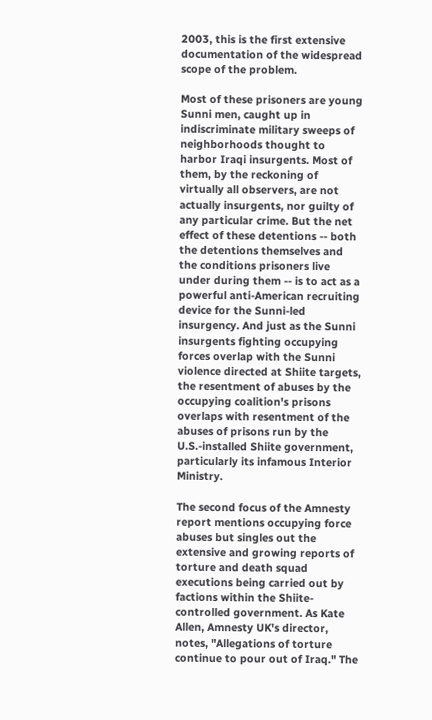2003, this is the first extensive documentation of the widespread scope of the problem.

Most of these prisoners are young Sunni men, caught up in indiscriminate military sweeps of neighborhoods thought to harbor Iraqi insurgents. Most of them, by the reckoning of virtually all observers, are not actually insurgents, nor guilty of any particular crime. But the net effect of these detentions -- both the detentions themselves and the conditions prisoners live under during them -- is to act as a powerful anti-American recruiting device for the Sunni-led insurgency. And just as the Sunni insurgents fighting occupying forces overlap with the Sunni violence directed at Shiite targets, the resentment of abuses by the occupying coalition's prisons overlaps with resentment of the abuses of prisons run by the U.S.-installed Shiite government, particularly its infamous Interior Ministry.

The second focus of the Amnesty report mentions occupying force abuses but singles out the extensive and growing reports of torture and death squad executions being carried out by factions within the Shiite-controlled government. As Kate Allen, Amnesty UK's director, notes, "Allegations of torture continue to pour out of Iraq." The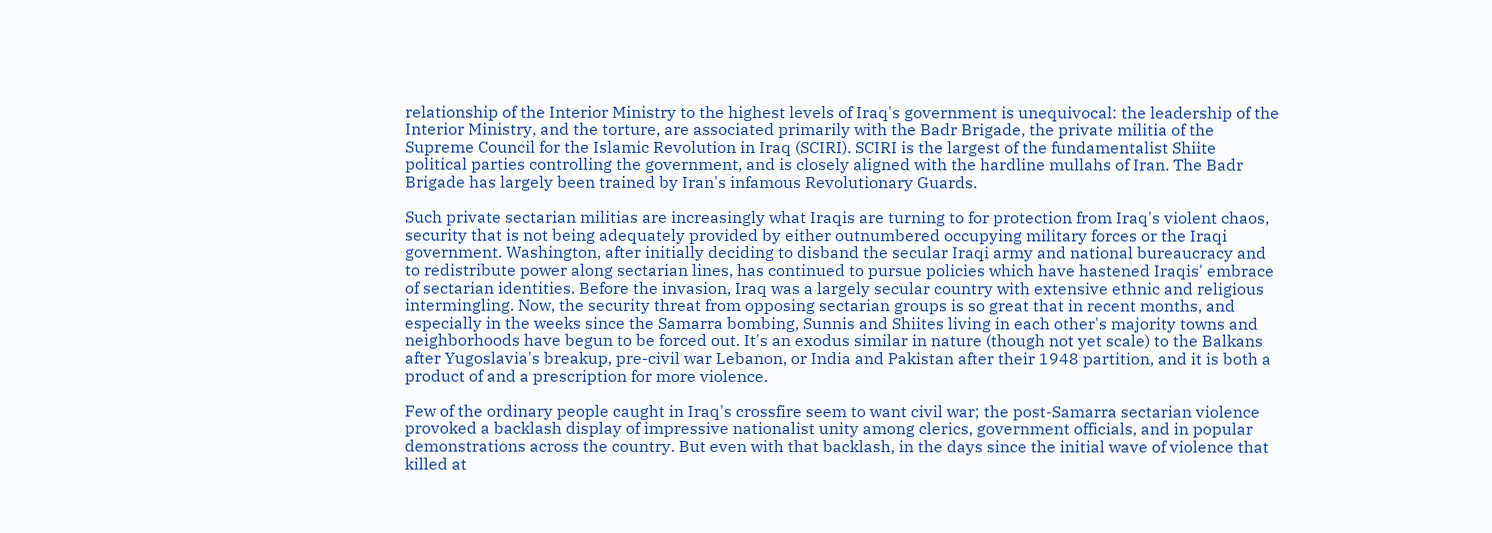relationship of the Interior Ministry to the highest levels of Iraq's government is unequivocal: the leadership of the Interior Ministry, and the torture, are associated primarily with the Badr Brigade, the private militia of the Supreme Council for the Islamic Revolution in Iraq (SCIRI). SCIRI is the largest of the fundamentalist Shiite political parties controlling the government, and is closely aligned with the hardline mullahs of Iran. The Badr Brigade has largely been trained by Iran's infamous Revolutionary Guards.

Such private sectarian militias are increasingly what Iraqis are turning to for protection from Iraq's violent chaos, security that is not being adequately provided by either outnumbered occupying military forces or the Iraqi government. Washington, after initially deciding to disband the secular Iraqi army and national bureaucracy and to redistribute power along sectarian lines, has continued to pursue policies which have hastened Iraqis' embrace of sectarian identities. Before the invasion, Iraq was a largely secular country with extensive ethnic and religious intermingling. Now, the security threat from opposing sectarian groups is so great that in recent months, and especially in the weeks since the Samarra bombing, Sunnis and Shiites living in each other's majority towns and neighborhoods have begun to be forced out. It's an exodus similar in nature (though not yet scale) to the Balkans after Yugoslavia's breakup, pre-civil war Lebanon, or India and Pakistan after their 1948 partition, and it is both a product of and a prescription for more violence.

Few of the ordinary people caught in Iraq's crossfire seem to want civil war; the post-Samarra sectarian violence provoked a backlash display of impressive nationalist unity among clerics, government officials, and in popular demonstrations across the country. But even with that backlash, in the days since the initial wave of violence that killed at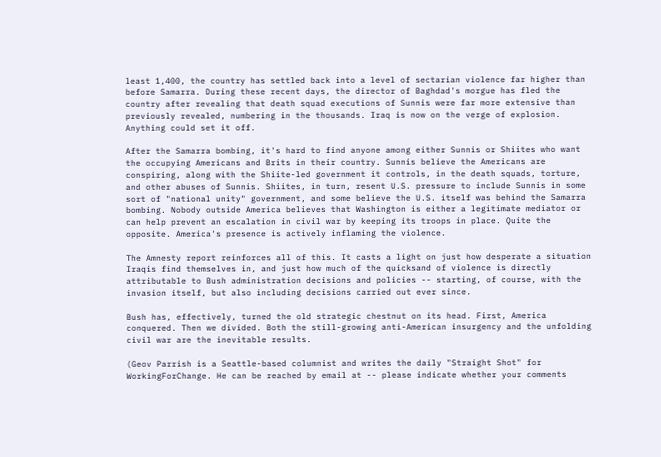least 1,400, the country has settled back into a level of sectarian violence far higher than before Samarra. During these recent days, the director of Baghdad's morgue has fled the country after revealing that death squad executions of Sunnis were far more extensive than previously revealed, numbering in the thousands. Iraq is now on the verge of explosion. Anything could set it off.

After the Samarra bombing, it's hard to find anyone among either Sunnis or Shiites who want the occupying Americans and Brits in their country. Sunnis believe the Americans are conspiring, along with the Shiite-led government it controls, in the death squads, torture, and other abuses of Sunnis. Shiites, in turn, resent U.S. pressure to include Sunnis in some sort of "national unity" government, and some believe the U.S. itself was behind the Samarra bombing. Nobody outside America believes that Washington is either a legitimate mediator or can help prevent an escalation in civil war by keeping its troops in place. Quite the opposite. America's presence is actively inflaming the violence.

The Amnesty report reinforces all of this. It casts a light on just how desperate a situation Iraqis find themselves in, and just how much of the quicksand of violence is directly attributable to Bush administration decisions and policies -- starting, of course, with the invasion itself, but also including decisions carried out ever since.

Bush has, effectively, turned the old strategic chestnut on its head. First, America conquered. Then we divided. Both the still-growing anti-American insurgency and the unfolding civil war are the inevitable results.

(Geov Parrish is a Seattle-based columnist and writes the daily "Straight Shot" for WorkingForChange. He can be reached by email at -- please indicate whether your comments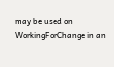may be used on WorkingForChange in an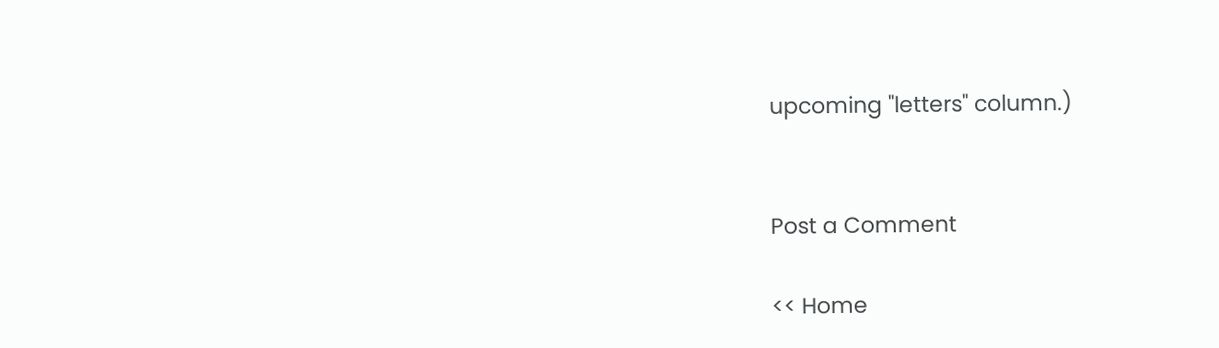upcoming "letters" column.)


Post a Comment

<< Home